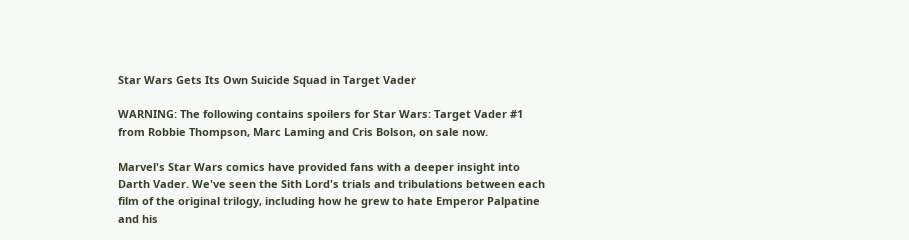Star Wars Gets Its Own Suicide Squad in Target Vader

WARNING: The following contains spoilers for Star Wars: Target Vader #1 from Robbie Thompson, Marc Laming and Cris Bolson, on sale now.

Marvel's Star Wars comics have provided fans with a deeper insight into Darth Vader. We've seen the Sith Lord's trials and tribulations between each film of the original trilogy, including how he grew to hate Emperor Palpatine and his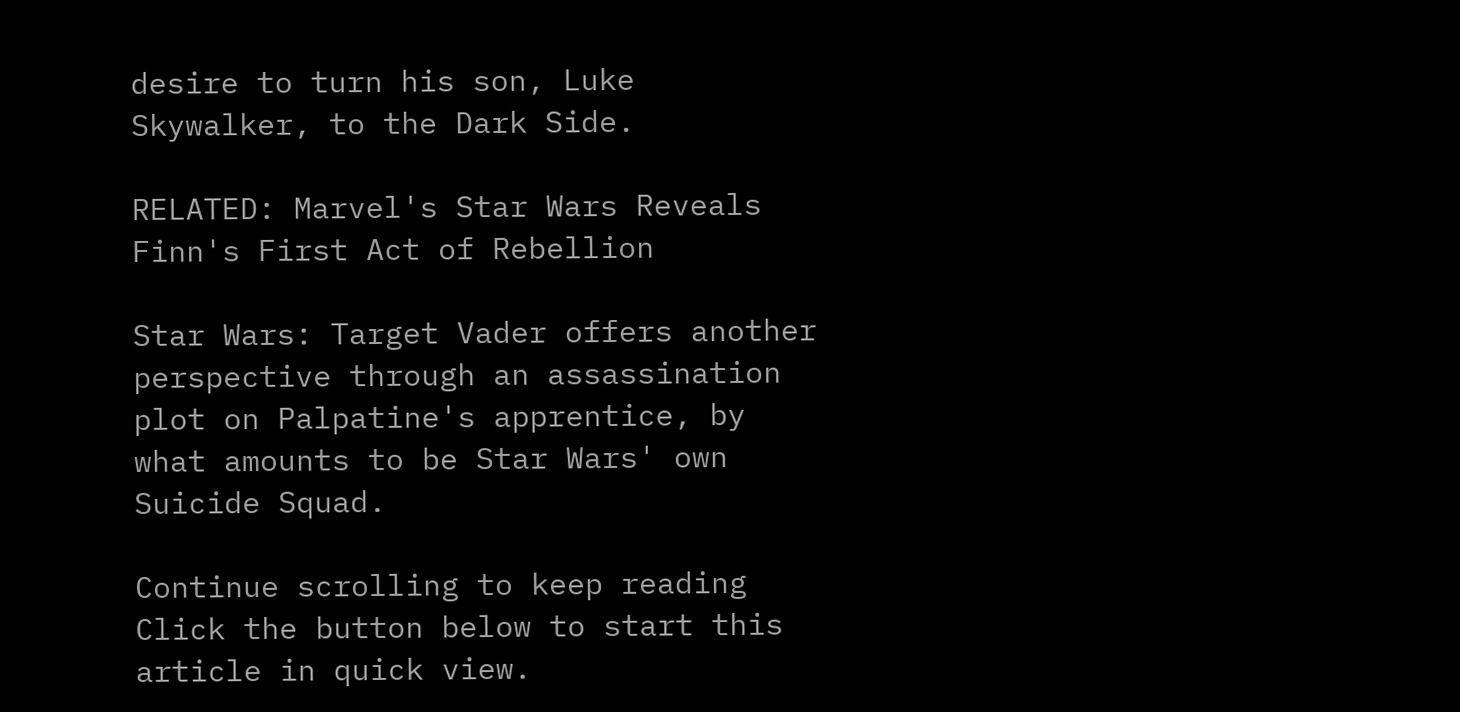desire to turn his son, Luke Skywalker, to the Dark Side.

RELATED: Marvel's Star Wars Reveals Finn's First Act of Rebellion

Star Wars: Target Vader offers another perspective through an assassination plot on Palpatine's apprentice, by what amounts to be Star Wars' own Suicide Squad.

Continue scrolling to keep reading Click the button below to start this article in quick view.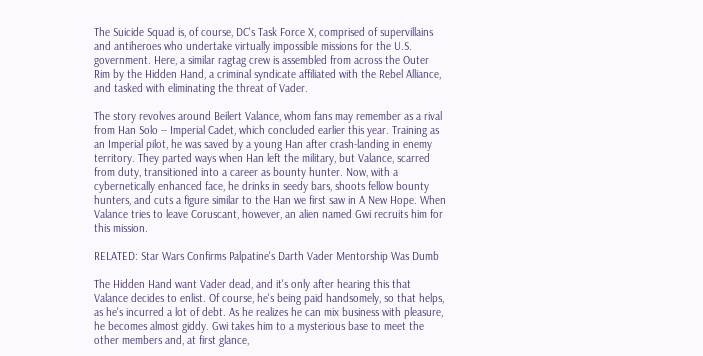The Suicide Squad is, of course, DC's Task Force X, comprised of supervillains and antiheroes who undertake virtually impossible missions for the U.S. government. Here, a similar ragtag crew is assembled from across the Outer Rim by the Hidden Hand, a criminal syndicate affiliated with the Rebel Alliance, and tasked with eliminating the threat of Vader.

The story revolves around Beilert Valance, whom fans may remember as a rival from Han Solo -- Imperial Cadet, which concluded earlier this year. Training as an Imperial pilot, he was saved by a young Han after crash-landing in enemy territory. They parted ways when Han left the military, but Valance, scarred from duty, transitioned into a career as bounty hunter. Now, with a cybernetically enhanced face, he drinks in seedy bars, shoots fellow bounty hunters, and cuts a figure similar to the Han we first saw in A New Hope. When Valance tries to leave Coruscant, however, an alien named Gwi recruits him for this mission.

RELATED: Star Wars Confirms Palpatine's Darth Vader Mentorship Was Dumb

The Hidden Hand want Vader dead, and it's only after hearing this that Valance decides to enlist. Of course, he's being paid handsomely, so that helps, as he's incurred a lot of debt. As he realizes he can mix business with pleasure, he becomes almost giddy. Gwi takes him to a mysterious base to meet the other members and, at first glance,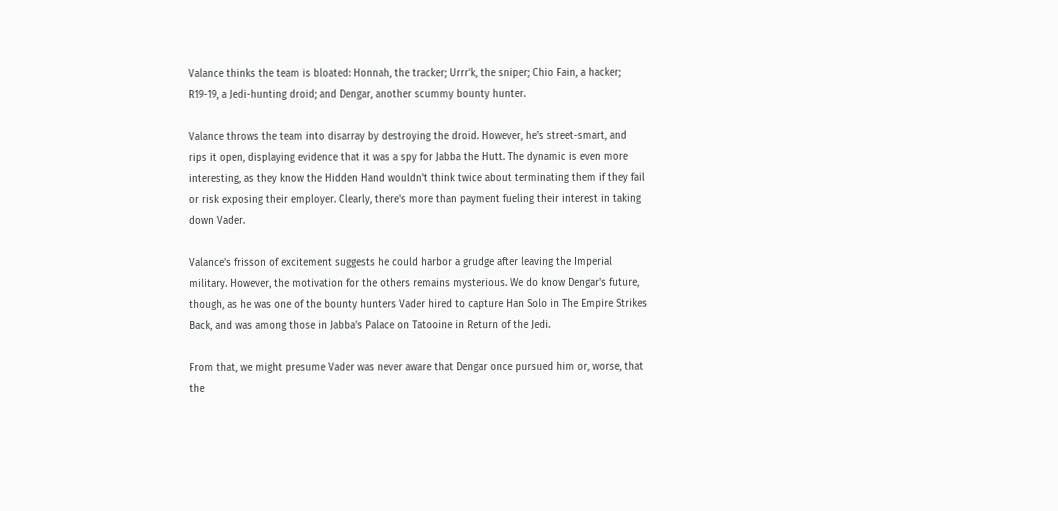Valance thinks the team is bloated: Honnah, the tracker; Urrr'k, the sniper; Chio Fain, a hacker; R19-19, a Jedi-hunting droid; and Dengar, another scummy bounty hunter.

Valance throws the team into disarray by destroying the droid. However, he's street-smart, and rips it open, displaying evidence that it was a spy for Jabba the Hutt. The dynamic is even more interesting, as they know the Hidden Hand wouldn't think twice about terminating them if they fail or risk exposing their employer. Clearly, there's more than payment fueling their interest in taking down Vader.

Valance's frisson of excitement suggests he could harbor a grudge after leaving the Imperial military. However, the motivation for the others remains mysterious. We do know Dengar's future, though, as he was one of the bounty hunters Vader hired to capture Han Solo in The Empire Strikes Back, and was among those in Jabba's Palace on Tatooine in Return of the Jedi.

From that, we might presume Vader was never aware that Dengar once pursued him or, worse, that the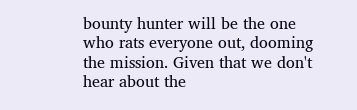bounty hunter will be the one who rats everyone out, dooming the mission. Given that we don't hear about the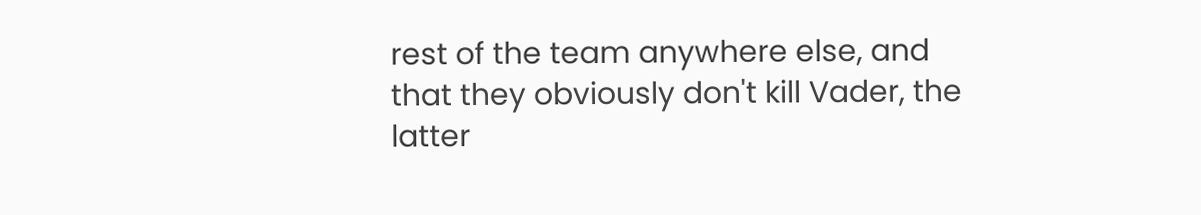rest of the team anywhere else, and that they obviously don't kill Vader, the latter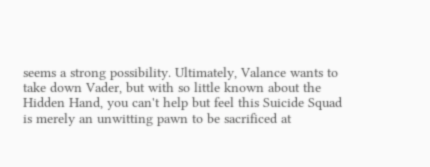seems a strong possibility. Ultimately, Valance wants to take down Vader, but with so little known about the Hidden Hand, you can't help but feel this Suicide Squad is merely an unwitting pawn to be sacrificed at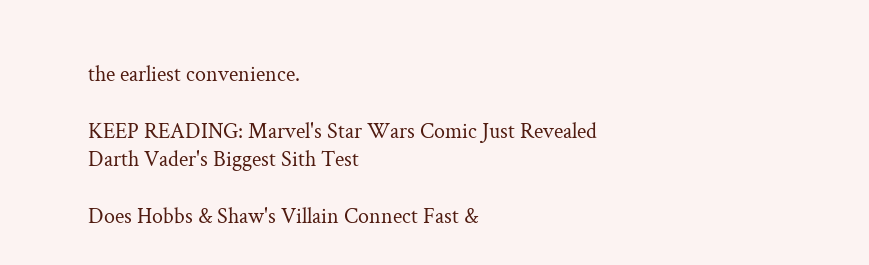the earliest convenience.

KEEP READING: Marvel's Star Wars Comic Just Revealed Darth Vader's Biggest Sith Test

Does Hobbs & Shaw's Villain Connect Fast &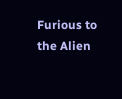Furious to the Alien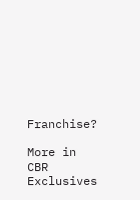Franchise?

More in CBR Exclusives